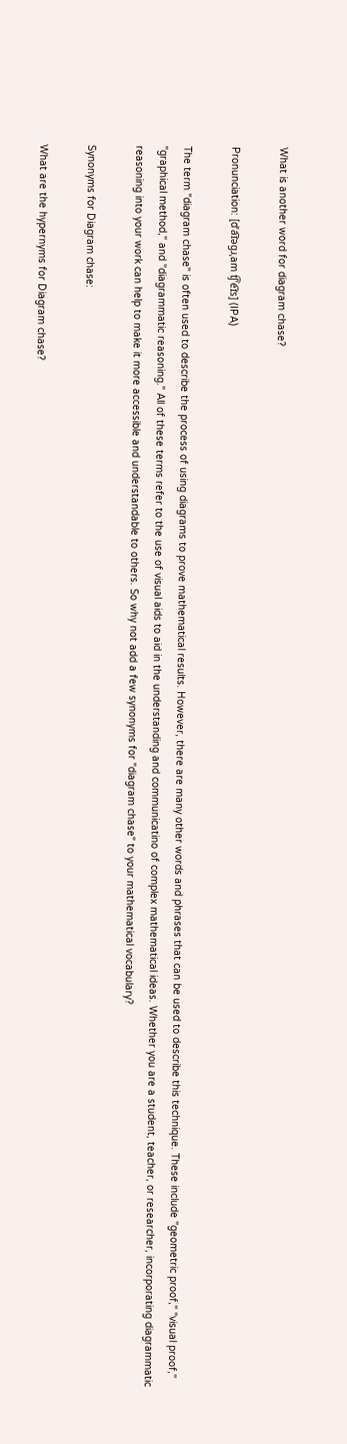What is another word for diagram chase?

Pronunciation: [dˈa͡ɪəɡɹˌam t͡ʃˈe͡ɪs] (IPA)

The term "diagram chase" is often used to describe the process of using diagrams to prove mathematical results. However, there are many other words and phrases that can be used to describe this technique. These include "geometric proof," "visual proof," "graphical method," and "diagrammatic reasoning." All of these terms refer to the use of visual aids to aid in the understanding and communicatino of complex mathematical ideas. Whether you are a student, teacher, or researcher, incorporating diagrammatic reasoning into your work can help to make it more accessible and understandable to others. So why not add a few synonyms for "diagram chase" to your mathematical vocabulary?

Synonyms for Diagram chase:

What are the hypernyms for Diagram chase?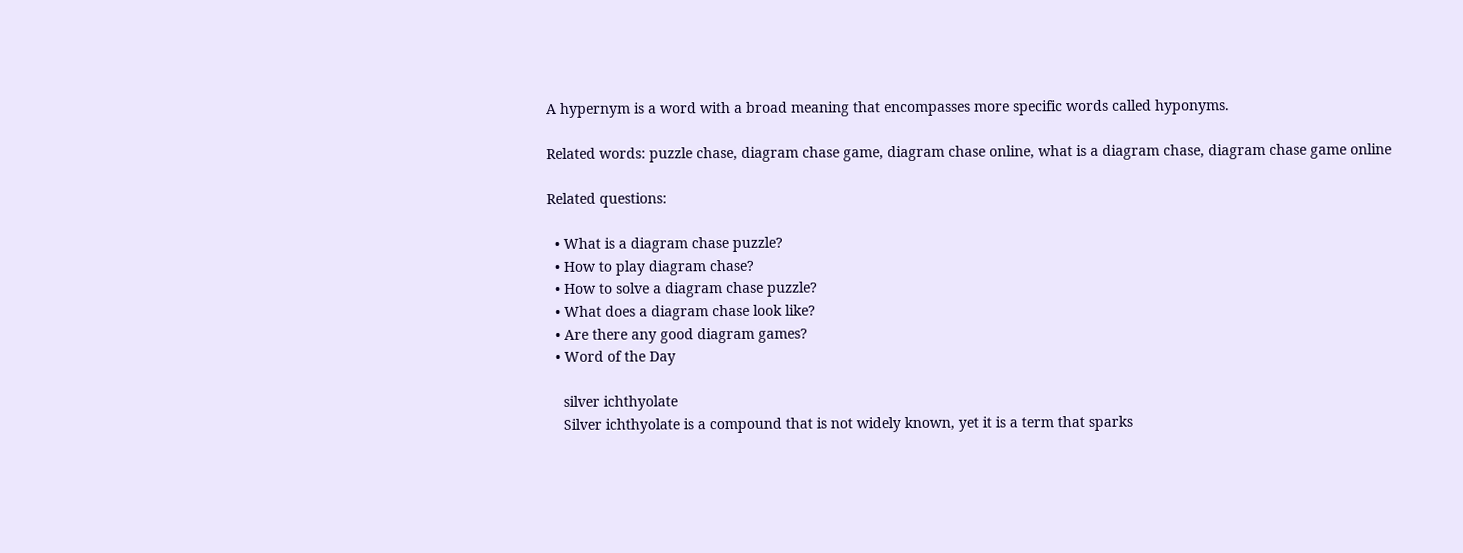A hypernym is a word with a broad meaning that encompasses more specific words called hyponyms.

Related words: puzzle chase, diagram chase game, diagram chase online, what is a diagram chase, diagram chase game online

Related questions:

  • What is a diagram chase puzzle?
  • How to play diagram chase?
  • How to solve a diagram chase puzzle?
  • What does a diagram chase look like?
  • Are there any good diagram games?
  • Word of the Day

    silver ichthyolate
    Silver ichthyolate is a compound that is not widely known, yet it is a term that sparks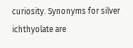curiosity. Synonyms for silver ichthyolate are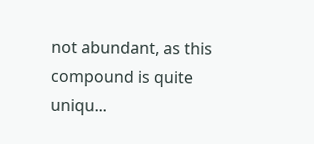not abundant, as this compound is quite uniqu...